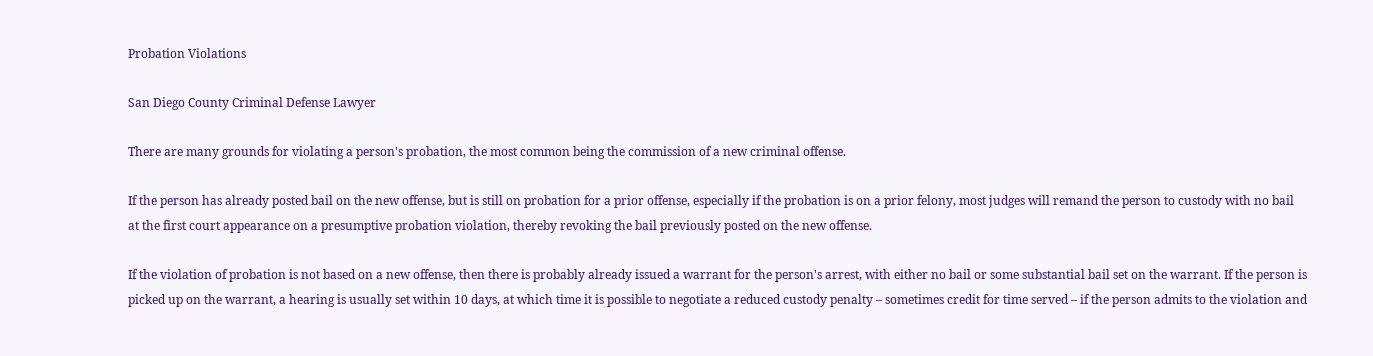Probation Violations

San Diego County Criminal Defense Lawyer

There are many grounds for violating a person's probation, the most common being the commission of a new criminal offense.

If the person has already posted bail on the new offense, but is still on probation for a prior offense, especially if the probation is on a prior felony, most judges will remand the person to custody with no bail at the first court appearance on a presumptive probation violation, thereby revoking the bail previously posted on the new offense.

If the violation of probation is not based on a new offense, then there is probably already issued a warrant for the person's arrest, with either no bail or some substantial bail set on the warrant. If the person is picked up on the warrant, a hearing is usually set within 10 days, at which time it is possible to negotiate a reduced custody penalty – sometimes credit for time served – if the person admits to the violation and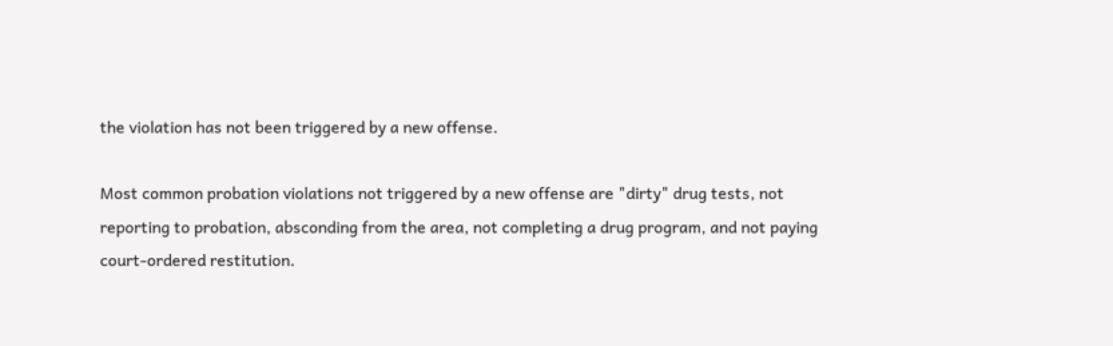the violation has not been triggered by a new offense.

Most common probation violations not triggered by a new offense are "dirty" drug tests, not reporting to probation, absconding from the area, not completing a drug program, and not paying court-ordered restitution.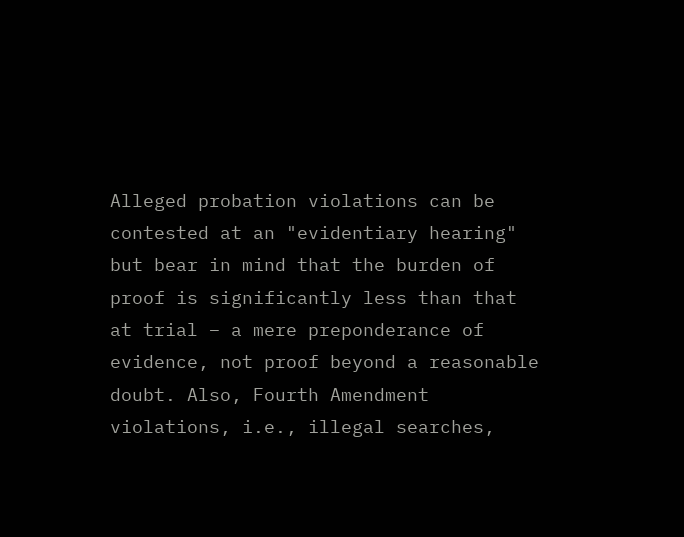Alleged probation violations can be contested at an "evidentiary hearing" but bear in mind that the burden of proof is significantly less than that at trial – a mere preponderance of evidence, not proof beyond a reasonable doubt. Also, Fourth Amendment violations, i.e., illegal searches,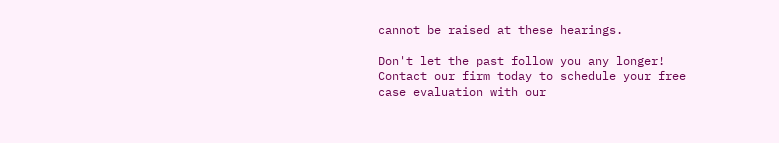cannot be raised at these hearings.

Don't let the past follow you any longer! Contact our firm today to schedule your free case evaluation with our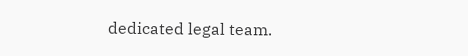dedicated legal team.